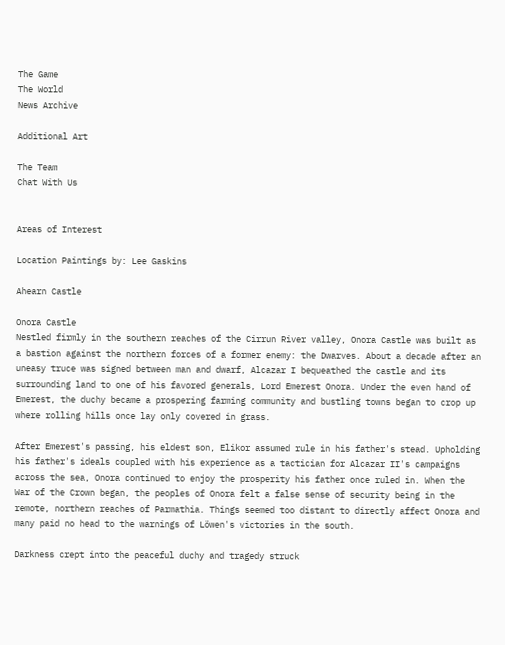The Game
The World
News Archive

Additional Art

The Team
Chat With Us


Areas of Interest

Location Paintings by: Lee Gaskins

Ahearn Castle

Onora Castle
Nestled firmly in the southern reaches of the Cirrun River valley, Onora Castle was built as a bastion against the northern forces of a former enemy: the Dwarves. About a decade after an uneasy truce was signed between man and dwarf, Alcazar I bequeathed the castle and its surrounding land to one of his favored generals, Lord Emerest Onora. Under the even hand of Emerest, the duchy became a prospering farming community and bustling towns began to crop up where rolling hills once lay only covered in grass.

After Emerest's passing, his eldest son, Elikor assumed rule in his father's stead. Upholding his father's ideals coupled with his experience as a tactician for Alcazar II's campaigns across the sea, Onora continued to enjoy the prosperity his father once ruled in. When the War of the Crown began, the peoples of Onora felt a false sense of security being in the remote, northern reaches of Parmathia. Things seemed too distant to directly affect Onora and many paid no head to the warnings of Löwen's victories in the south.

Darkness crept into the peaceful duchy and tragedy struck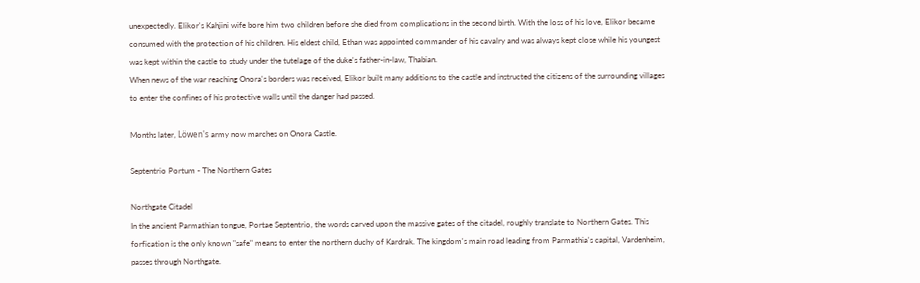unexpectedly. Elikor's Kahjini wife bore him two children before she died from complications in the second birth. With the loss of his love, Elikor became consumed with the protection of his children. His eldest child, Ethan was appointed commander of his cavalry and was always kept close while his youngest was kept within the castle to study under the tutelage of the duke's father-in-law, Thabian.
When news of the war reaching Onora's borders was received, Elikor built many additions to the castle and instructed the citizens of the surrounding villages to enter the confines of his protective walls until the danger had passed.

Months later, Löwen's army now marches on Onora Castle.

Septentrio Portum - The Northern Gates

Northgate Citadel
In the ancient Parmathian tongue, Portae Septentrio, the words carved upon the massive gates of the citadel, roughly translate to Northern Gates. This forfication is the only known "safe" means to enter the northern duchy of Kardrak. The kingdom's main road leading from Parmathia's capital, Vardenheim, passes through Northgate.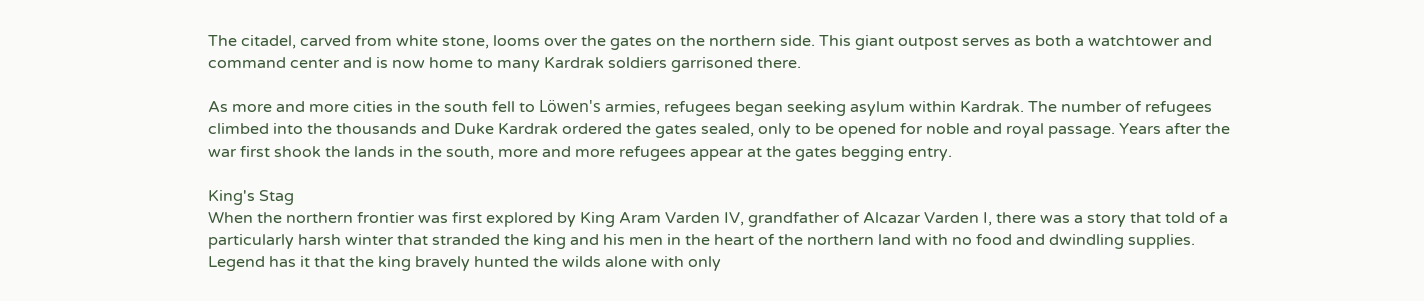The citadel, carved from white stone, looms over the gates on the northern side. This giant outpost serves as both a watchtower and command center and is now home to many Kardrak soldiers garrisoned there.

As more and more cities in the south fell to Löwen's armies, refugees began seeking asylum within Kardrak. The number of refugees climbed into the thousands and Duke Kardrak ordered the gates sealed, only to be opened for noble and royal passage. Years after the war first shook the lands in the south, more and more refugees appear at the gates begging entry.

King's Stag
When the northern frontier was first explored by King Aram Varden IV, grandfather of Alcazar Varden I, there was a story that told of a particularly harsh winter that stranded the king and his men in the heart of the northern land with no food and dwindling supplies. Legend has it that the king bravely hunted the wilds alone with only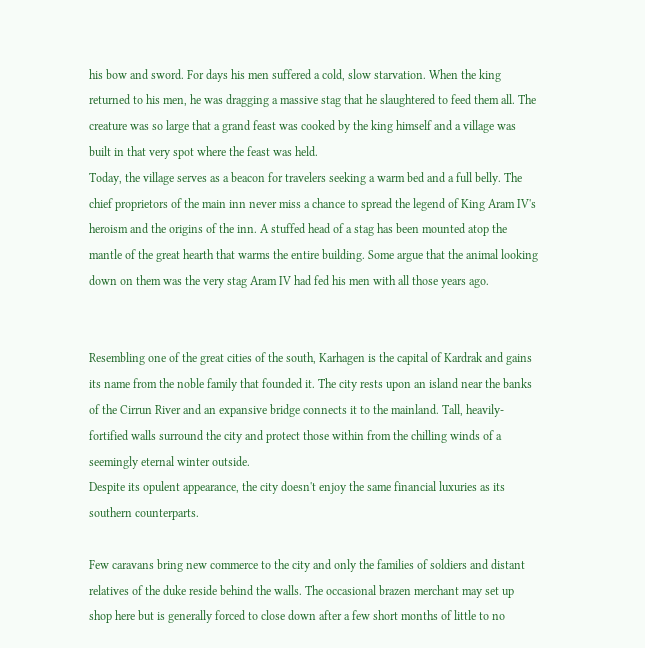his bow and sword. For days his men suffered a cold, slow starvation. When the king returned to his men, he was dragging a massive stag that he slaughtered to feed them all. The creature was so large that a grand feast was cooked by the king himself and a village was built in that very spot where the feast was held.
Today, the village serves as a beacon for travelers seeking a warm bed and a full belly. The chief proprietors of the main inn never miss a chance to spread the legend of King Aram IV's heroism and the origins of the inn. A stuffed head of a stag has been mounted atop the mantle of the great hearth that warms the entire building. Some argue that the animal looking down on them was the very stag Aram IV had fed his men with all those years ago.


Resembling one of the great cities of the south, Karhagen is the capital of Kardrak and gains its name from the noble family that founded it. The city rests upon an island near the banks of the Cirrun River and an expansive bridge connects it to the mainland. Tall, heavily-fortified walls surround the city and protect those within from the chilling winds of a seemingly eternal winter outside.
Despite its opulent appearance, the city doesn't enjoy the same financial luxuries as its southern counterparts.

Few caravans bring new commerce to the city and only the families of soldiers and distant relatives of the duke reside behind the walls. The occasional brazen merchant may set up shop here but is generally forced to close down after a few short months of little to no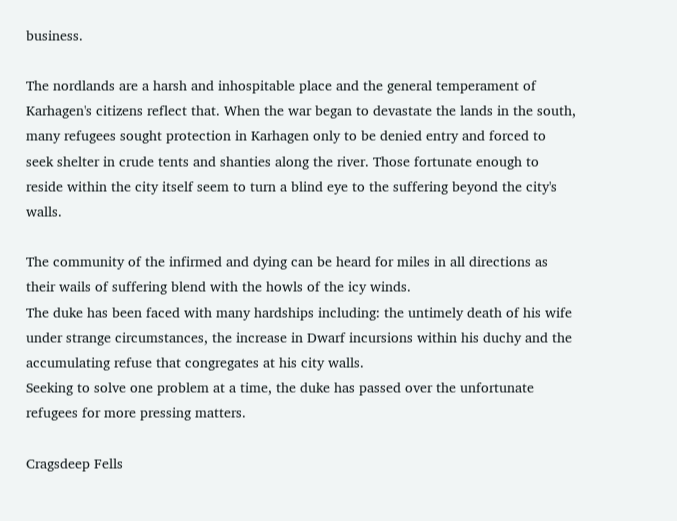business.

The nordlands are a harsh and inhospitable place and the general temperament of Karhagen's citizens reflect that. When the war began to devastate the lands in the south, many refugees sought protection in Karhagen only to be denied entry and forced to seek shelter in crude tents and shanties along the river. Those fortunate enough to reside within the city itself seem to turn a blind eye to the suffering beyond the city's walls.

The community of the infirmed and dying can be heard for miles in all directions as their wails of suffering blend with the howls of the icy winds.
The duke has been faced with many hardships including: the untimely death of his wife under strange circumstances, the increase in Dwarf incursions within his duchy and the accumulating refuse that congregates at his city walls.
Seeking to solve one problem at a time, the duke has passed over the unfortunate refugees for more pressing matters.

Cragsdeep Fells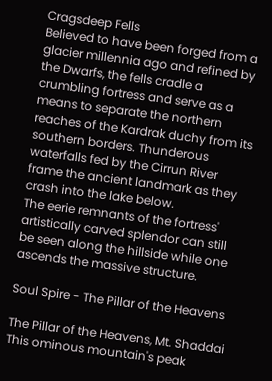Cragsdeep Fells
Believed to have been forged from a glacier millennia ago and refined by the Dwarfs, the fells cradle a crumbling fortress and serve as a means to separate the northern reaches of the Kardrak duchy from its southern borders. Thunderous waterfalls fed by the Cirrun River frame the ancient landmark as they crash into the lake below.
The eerie remnants of the fortress' artistically carved splendor can still be seen along the hillside while one ascends the massive structure.

Soul Spire - The Pillar of the Heavens

The Pillar of the Heavens, Mt. Shaddai
This ominous mountain's peak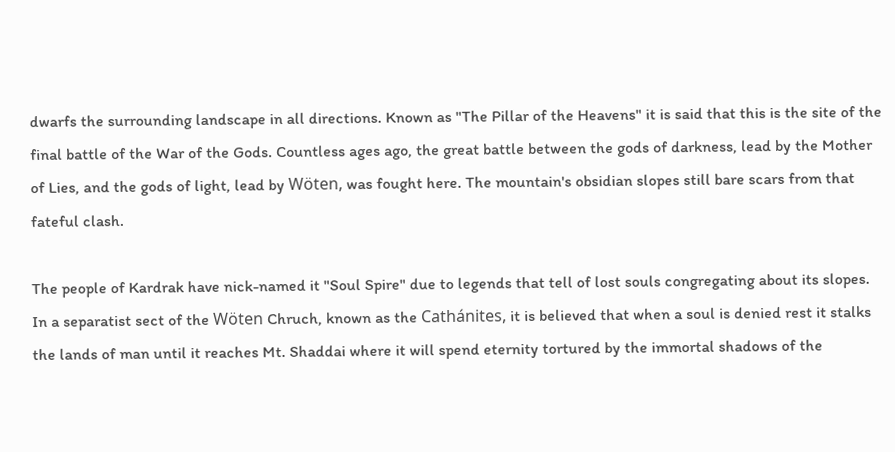dwarfs the surrounding landscape in all directions. Known as "The Pillar of the Heavens" it is said that this is the site of the final battle of the War of the Gods. Countless ages ago, the great battle between the gods of darkness, lead by the Mother of Lies, and the gods of light, lead by Wöten, was fought here. The mountain's obsidian slopes still bare scars from that fateful clash.

The people of Kardrak have nick-named it "Soul Spire" due to legends that tell of lost souls congregating about its slopes. In a separatist sect of the Wöten Chruch, known as the Cathánites, it is believed that when a soul is denied rest it stalks the lands of man until it reaches Mt. Shaddai where it will spend eternity tortured by the immortal shadows of the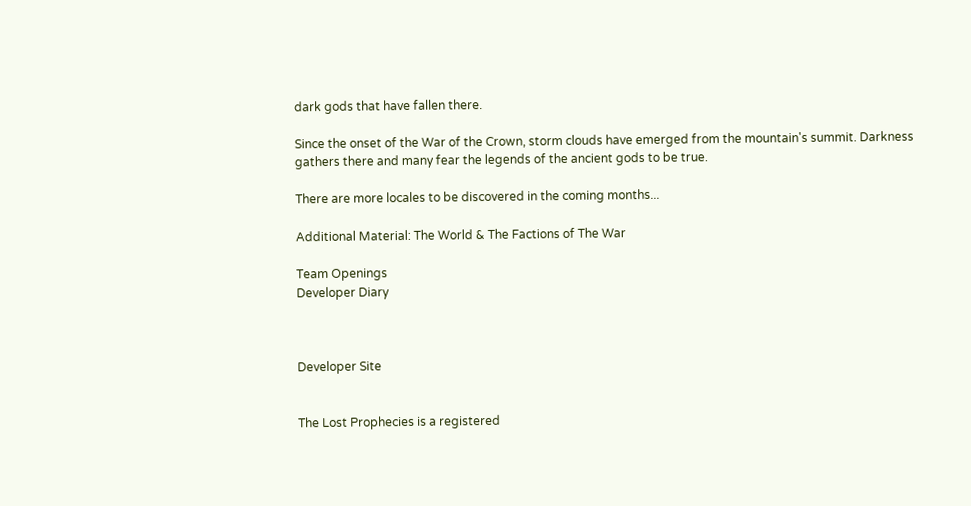dark gods that have fallen there.

Since the onset of the War of the Crown, storm clouds have emerged from the mountain's summit. Darkness gathers there and many fear the legends of the ancient gods to be true.

There are more locales to be discovered in the coming months...

Additional Material: The World & The Factions of The War

Team Openings
Developer Diary



Developer Site


The Lost Prophecies is a registered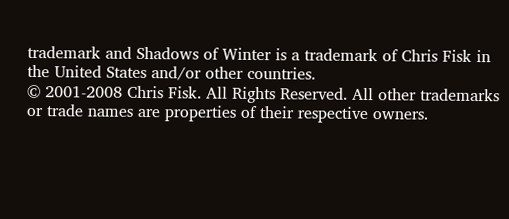trademark and Shadows of Winter is a trademark of Chris Fisk in the United States and/or other countries.
© 2001-2008 Chris Fisk. All Rights Reserved. All other trademarks or trade names are properties of their respective owners.